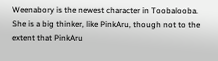Weenabory is the newest character in Toobalooba. She is a big thinker, like PinkAru, though not to the extent that PinkAru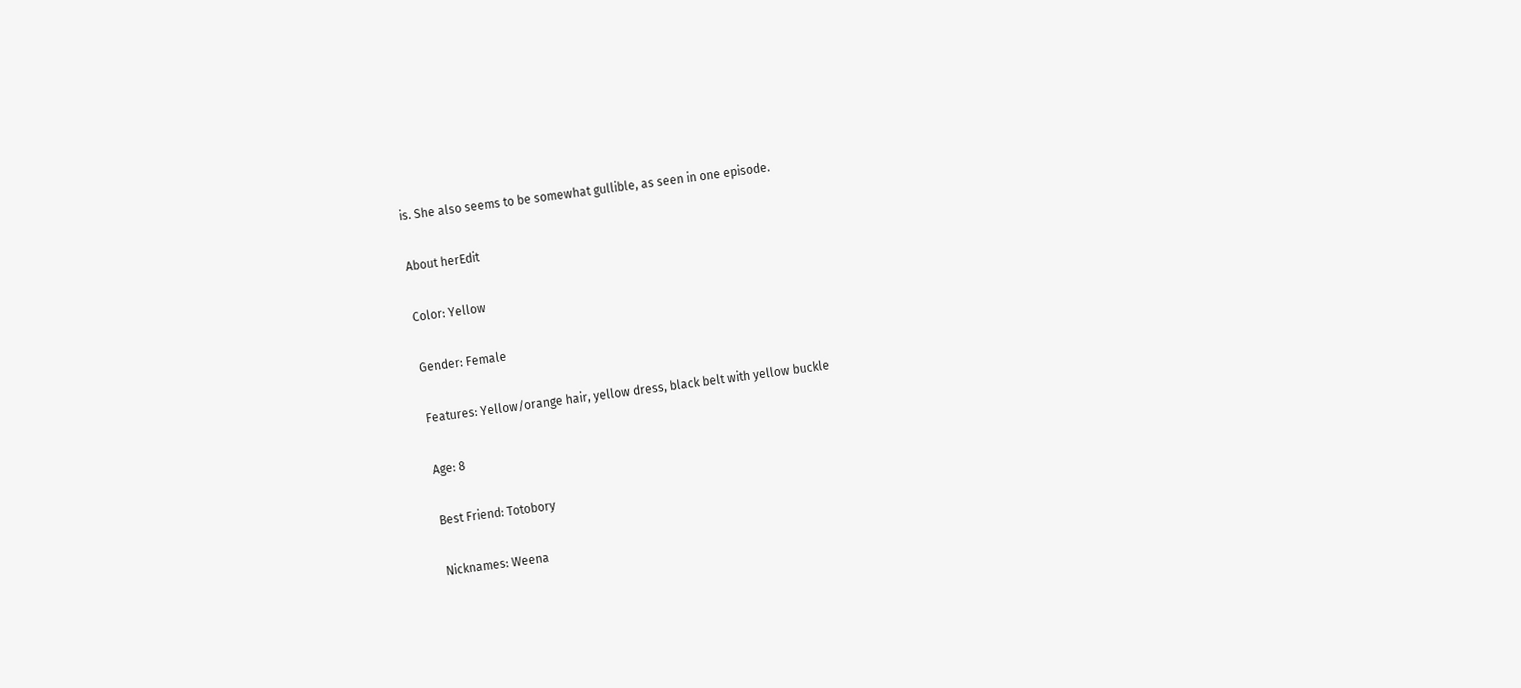is. She also seems to be somewhat gullible, as seen in one episode.

About herEdit

Color: Yellow

Gender: Female

Features: Yellow/orange hair, yellow dress, black belt with yellow buckle

Age: 8

Best Friend: Totobory

Nicknames: Weena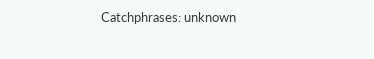Catchphrases: unknown